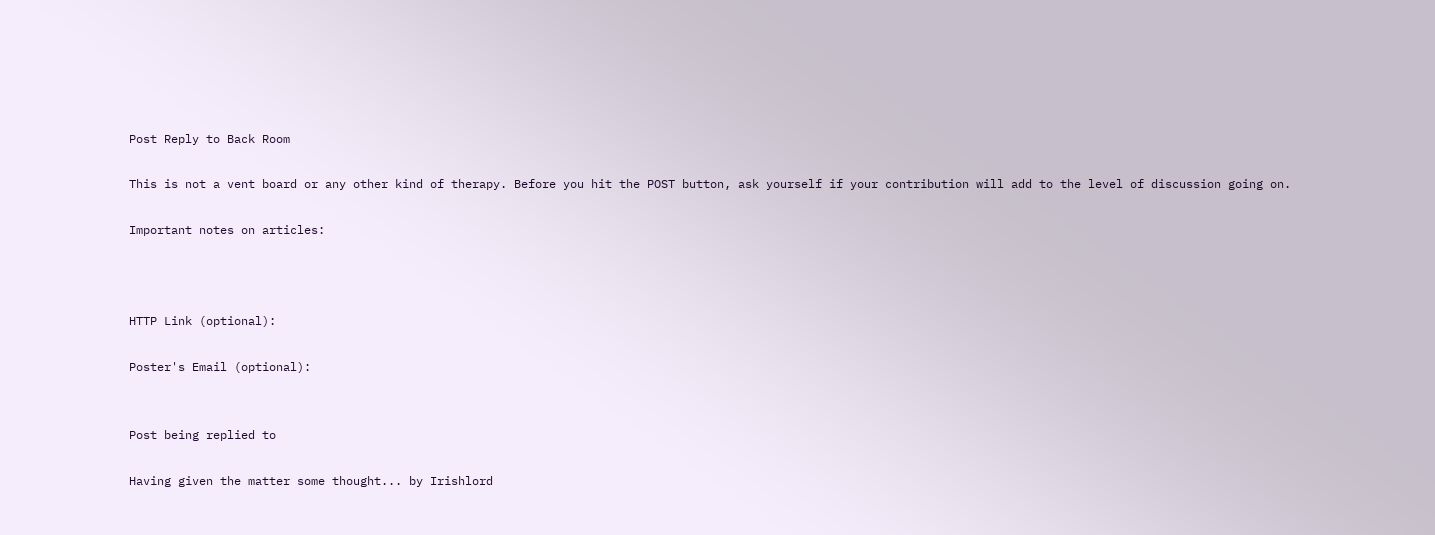Post Reply to Back Room

This is not a vent board or any other kind of therapy. Before you hit the POST button, ask yourself if your contribution will add to the level of discussion going on.

Important notes on articles:



HTTP Link (optional):

Poster's Email (optional):


Post being replied to

Having given the matter some thought... by Irishlord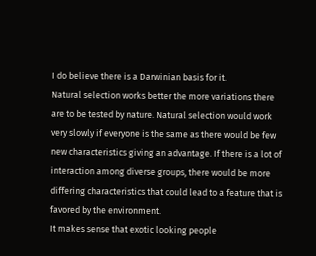I do believe there is a Darwinian basis for it.
Natural selection works better the more variations there are to be tested by nature. Natural selection would work very slowly if everyone is the same as there would be few new characteristics giving an advantage. If there is a lot of interaction among diverse groups, there would be more differing characteristics that could lead to a feature that is favored by the environment.
It makes sense that exotic looking people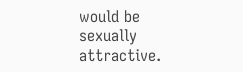would be sexually attractive.